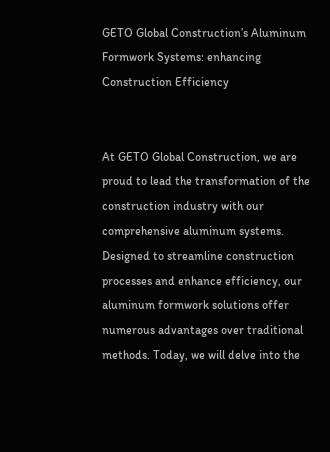GETO Global Construction’s Aluminum Formwork Systems: enhancing Construction Efficiency


At GETO Global Construction, we are proud to lead the transformation of the construction industry with our comprehensive aluminum systems. Designed to streamline construction processes and enhance efficiency, our aluminum formwork solutions offer numerous advantages over traditional methods. Today, we will delve into the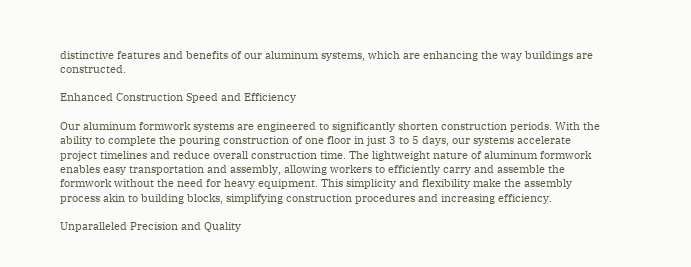distinctive features and benefits of our aluminum systems, which are enhancing the way buildings are constructed.

Enhanced Construction Speed and Efficiency

Our aluminum formwork systems are engineered to significantly shorten construction periods. With the ability to complete the pouring construction of one floor in just 3 to 5 days, our systems accelerate project timelines and reduce overall construction time. The lightweight nature of aluminum formwork enables easy transportation and assembly, allowing workers to efficiently carry and assemble the formwork without the need for heavy equipment. This simplicity and flexibility make the assembly process akin to building blocks, simplifying construction procedures and increasing efficiency.

Unparalleled Precision and Quality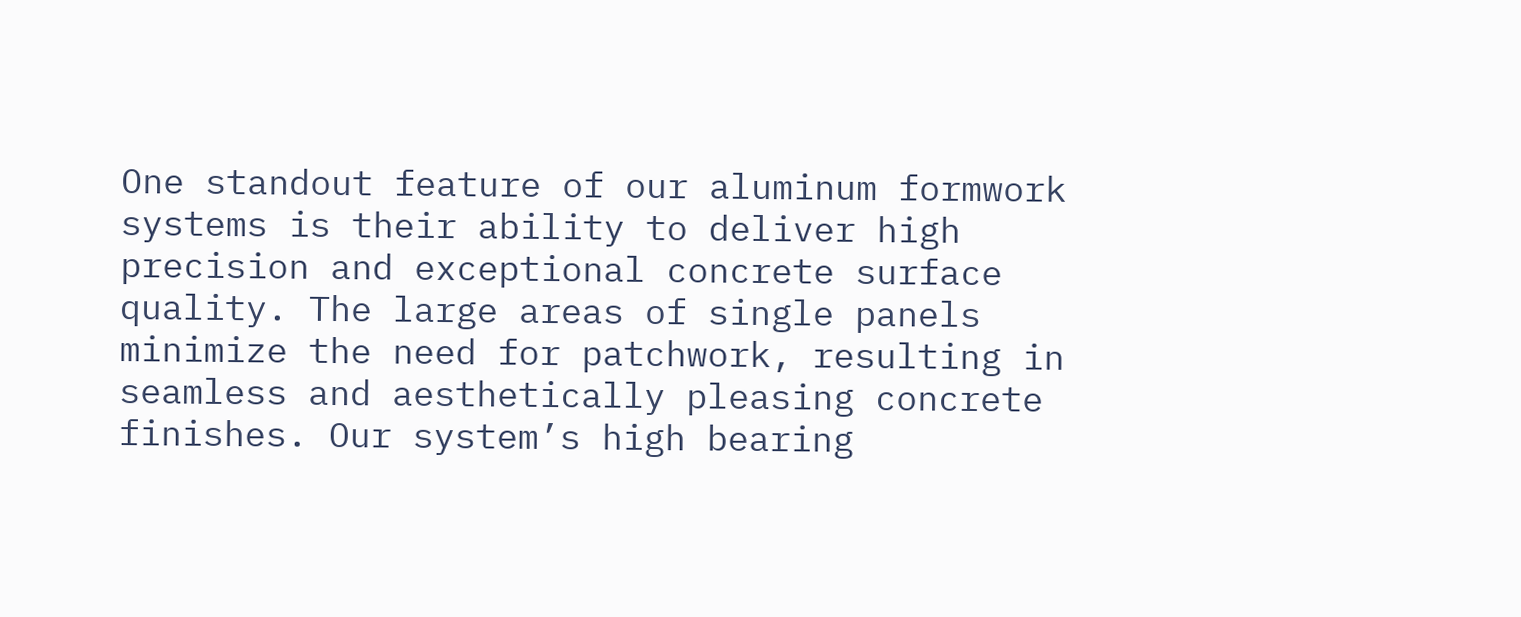One standout feature of our aluminum formwork systems is their ability to deliver high precision and exceptional concrete surface quality. The large areas of single panels minimize the need for patchwork, resulting in seamless and aesthetically pleasing concrete finishes. Our system’s high bearing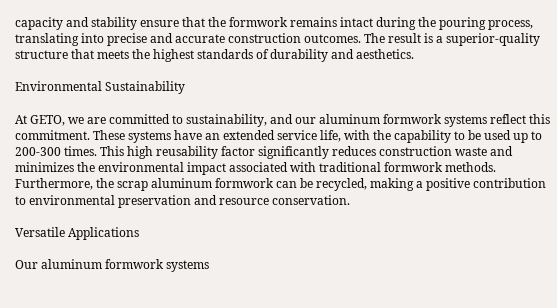capacity and stability ensure that the formwork remains intact during the pouring process, translating into precise and accurate construction outcomes. The result is a superior-quality structure that meets the highest standards of durability and aesthetics.

Environmental Sustainability

At GETO, we are committed to sustainability, and our aluminum formwork systems reflect this commitment. These systems have an extended service life, with the capability to be used up to 200-300 times. This high reusability factor significantly reduces construction waste and minimizes the environmental impact associated with traditional formwork methods. Furthermore, the scrap aluminum formwork can be recycled, making a positive contribution to environmental preservation and resource conservation.

Versatile Applications

Our aluminum formwork systems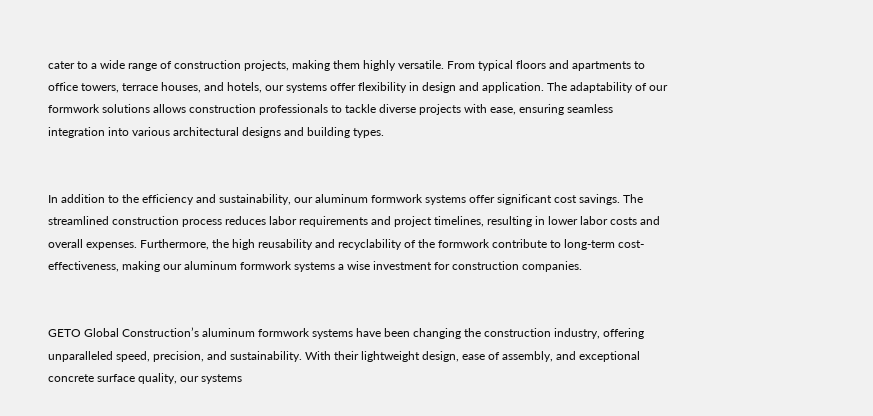cater to a wide range of construction projects, making them highly versatile. From typical floors and apartments to office towers, terrace houses, and hotels, our systems offer flexibility in design and application. The adaptability of our formwork solutions allows construction professionals to tackle diverse projects with ease, ensuring seamless integration into various architectural designs and building types.


In addition to the efficiency and sustainability, our aluminum formwork systems offer significant cost savings. The streamlined construction process reduces labor requirements and project timelines, resulting in lower labor costs and overall expenses. Furthermore, the high reusability and recyclability of the formwork contribute to long-term cost-effectiveness, making our aluminum formwork systems a wise investment for construction companies.


GETO Global Construction’s aluminum formwork systems have been changing the construction industry, offering unparalleled speed, precision, and sustainability. With their lightweight design, ease of assembly, and exceptional concrete surface quality, our systems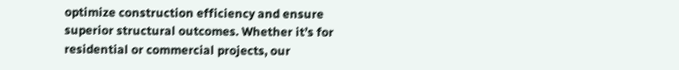optimize construction efficiency and ensure superior structural outcomes. Whether it’s for residential or commercial projects, our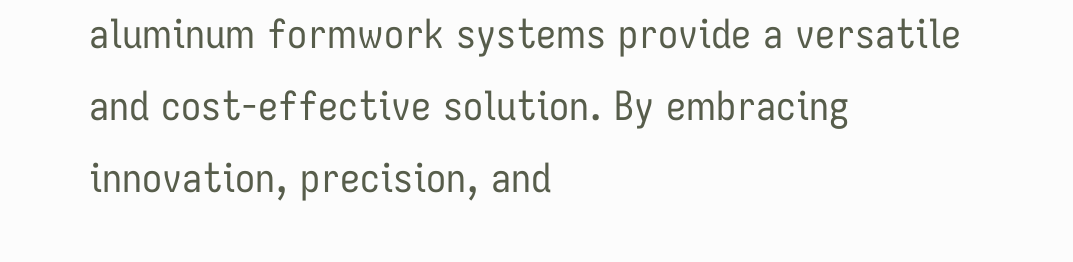aluminum formwork systems provide a versatile and cost-effective solution. By embracing innovation, precision, and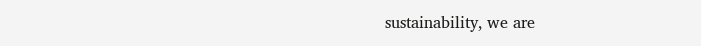sustainability, we are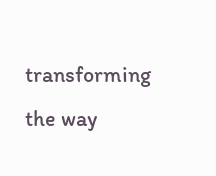transforming the way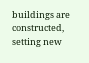buildings are constructed, setting new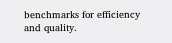benchmarks for efficiency and quality.